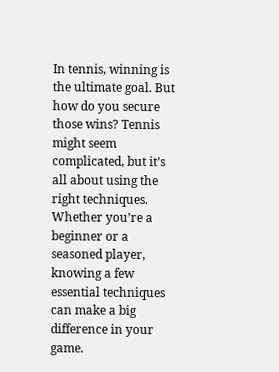In tennis, winning is the ultimate goal. But how do you secure those wins? Tennis might seem complicated, but it’s all about using the right techniques. Whether you’re a beginner or a seasoned player, knowing a few essential techniques can make a big difference in your game.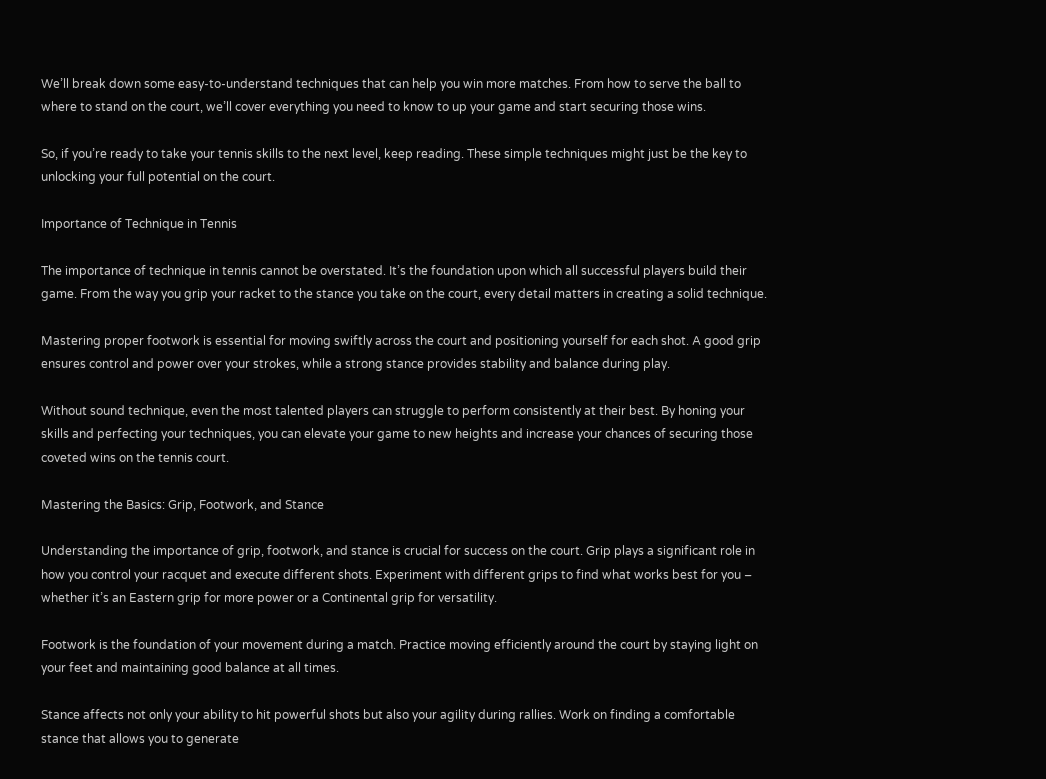We’ll break down some easy-to-understand techniques that can help you win more matches. From how to serve the ball to where to stand on the court, we’ll cover everything you need to know to up your game and start securing those wins.

So, if you’re ready to take your tennis skills to the next level, keep reading. These simple techniques might just be the key to unlocking your full potential on the court.

Importance of Technique in Tennis

The importance of technique in tennis cannot be overstated. It’s the foundation upon which all successful players build their game. From the way you grip your racket to the stance you take on the court, every detail matters in creating a solid technique.

Mastering proper footwork is essential for moving swiftly across the court and positioning yourself for each shot. A good grip ensures control and power over your strokes, while a strong stance provides stability and balance during play.

Without sound technique, even the most talented players can struggle to perform consistently at their best. By honing your skills and perfecting your techniques, you can elevate your game to new heights and increase your chances of securing those coveted wins on the tennis court.

Mastering the Basics: Grip, Footwork, and Stance

Understanding the importance of grip, footwork, and stance is crucial for success on the court. Grip plays a significant role in how you control your racquet and execute different shots. Experiment with different grips to find what works best for you – whether it’s an Eastern grip for more power or a Continental grip for versatility.

Footwork is the foundation of your movement during a match. Practice moving efficiently around the court by staying light on your feet and maintaining good balance at all times.

Stance affects not only your ability to hit powerful shots but also your agility during rallies. Work on finding a comfortable stance that allows you to generate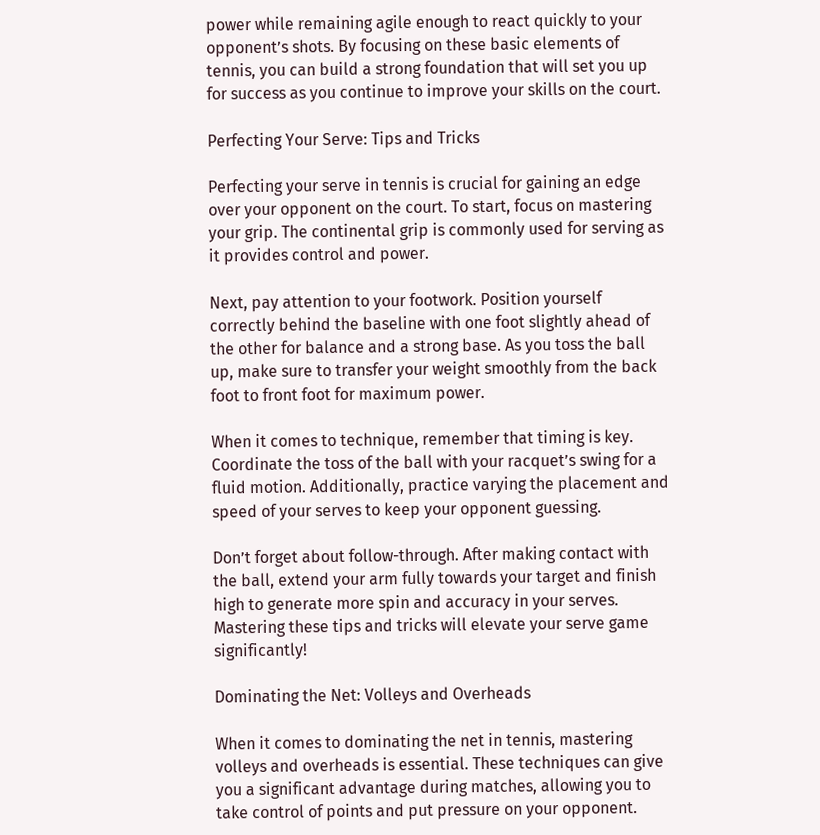power while remaining agile enough to react quickly to your opponent’s shots. By focusing on these basic elements of tennis, you can build a strong foundation that will set you up for success as you continue to improve your skills on the court.

Perfecting Your Serve: Tips and Tricks

Perfecting your serve in tennis is crucial for gaining an edge over your opponent on the court. To start, focus on mastering your grip. The continental grip is commonly used for serving as it provides control and power.

Next, pay attention to your footwork. Position yourself correctly behind the baseline with one foot slightly ahead of the other for balance and a strong base. As you toss the ball up, make sure to transfer your weight smoothly from the back foot to front foot for maximum power.

When it comes to technique, remember that timing is key. Coordinate the toss of the ball with your racquet’s swing for a fluid motion. Additionally, practice varying the placement and speed of your serves to keep your opponent guessing.

Don’t forget about follow-through. After making contact with the ball, extend your arm fully towards your target and finish high to generate more spin and accuracy in your serves. Mastering these tips and tricks will elevate your serve game significantly!

Dominating the Net: Volleys and Overheads

When it comes to dominating the net in tennis, mastering volleys and overheads is essential. These techniques can give you a significant advantage during matches, allowing you to take control of points and put pressure on your opponent.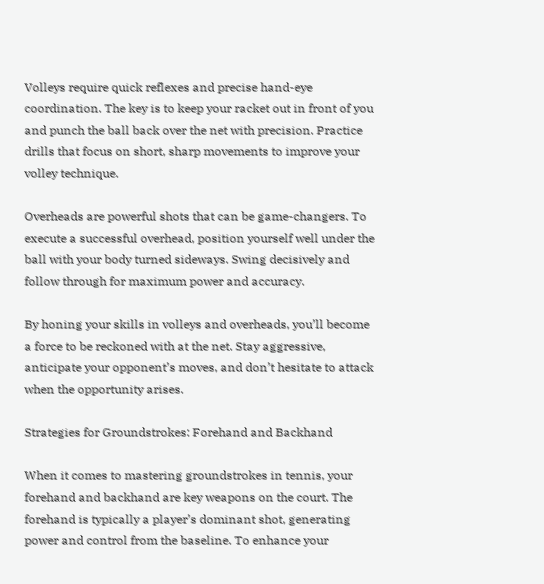Volleys require quick reflexes and precise hand-eye coordination. The key is to keep your racket out in front of you and punch the ball back over the net with precision. Practice drills that focus on short, sharp movements to improve your volley technique.

Overheads are powerful shots that can be game-changers. To execute a successful overhead, position yourself well under the ball with your body turned sideways. Swing decisively and follow through for maximum power and accuracy.

By honing your skills in volleys and overheads, you’ll become a force to be reckoned with at the net. Stay aggressive, anticipate your opponent’s moves, and don’t hesitate to attack when the opportunity arises.

Strategies for Groundstrokes: Forehand and Backhand

When it comes to mastering groundstrokes in tennis, your forehand and backhand are key weapons on the court. The forehand is typically a player’s dominant shot, generating power and control from the baseline. To enhance your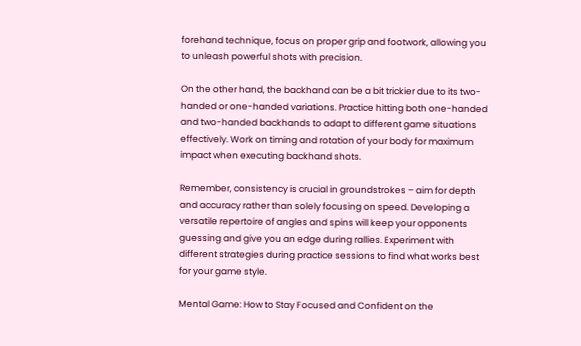forehand technique, focus on proper grip and footwork, allowing you to unleash powerful shots with precision.

On the other hand, the backhand can be a bit trickier due to its two-handed or one-handed variations. Practice hitting both one-handed and two-handed backhands to adapt to different game situations effectively. Work on timing and rotation of your body for maximum impact when executing backhand shots.

Remember, consistency is crucial in groundstrokes – aim for depth and accuracy rather than solely focusing on speed. Developing a versatile repertoire of angles and spins will keep your opponents guessing and give you an edge during rallies. Experiment with different strategies during practice sessions to find what works best for your game style.

Mental Game: How to Stay Focused and Confident on the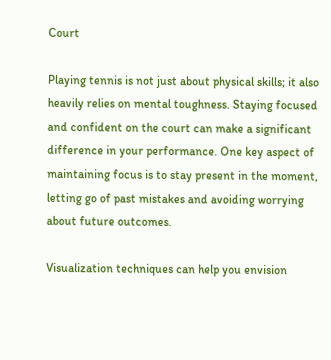Court

Playing tennis is not just about physical skills; it also heavily relies on mental toughness. Staying focused and confident on the court can make a significant difference in your performance. One key aspect of maintaining focus is to stay present in the moment, letting go of past mistakes and avoiding worrying about future outcomes.

Visualization techniques can help you envision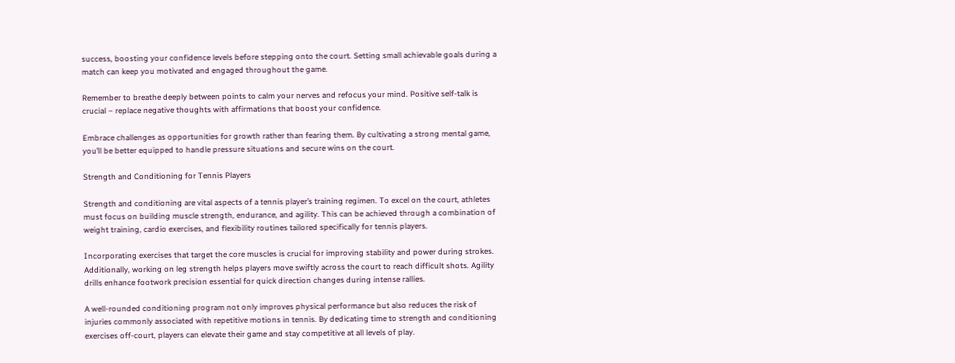success, boosting your confidence levels before stepping onto the court. Setting small achievable goals during a match can keep you motivated and engaged throughout the game.

Remember to breathe deeply between points to calm your nerves and refocus your mind. Positive self-talk is crucial – replace negative thoughts with affirmations that boost your confidence.

Embrace challenges as opportunities for growth rather than fearing them. By cultivating a strong mental game, you’ll be better equipped to handle pressure situations and secure wins on the court.

Strength and Conditioning for Tennis Players

Strength and conditioning are vital aspects of a tennis player’s training regimen. To excel on the court, athletes must focus on building muscle strength, endurance, and agility. This can be achieved through a combination of weight training, cardio exercises, and flexibility routines tailored specifically for tennis players.

Incorporating exercises that target the core muscles is crucial for improving stability and power during strokes. Additionally, working on leg strength helps players move swiftly across the court to reach difficult shots. Agility drills enhance footwork precision essential for quick direction changes during intense rallies.

A well-rounded conditioning program not only improves physical performance but also reduces the risk of injuries commonly associated with repetitive motions in tennis. By dedicating time to strength and conditioning exercises off-court, players can elevate their game and stay competitive at all levels of play.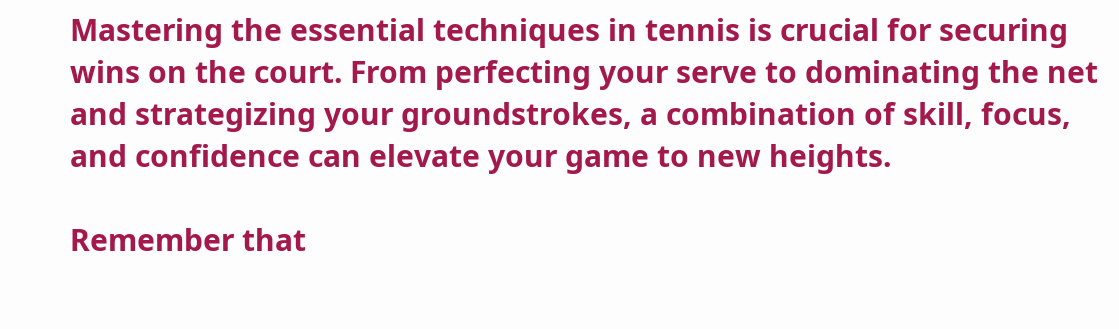Mastering the essential techniques in tennis is crucial for securing wins on the court. From perfecting your serve to dominating the net and strategizing your groundstrokes, a combination of skill, focus, and confidence can elevate your game to new heights.

Remember that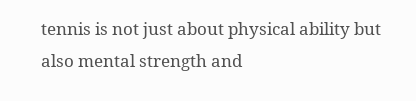tennis is not just about physical ability but also mental strength and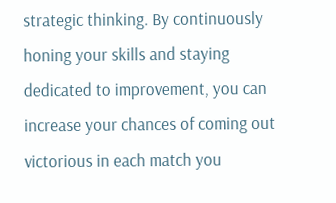strategic thinking. By continuously honing your skills and staying dedicated to improvement, you can increase your chances of coming out victorious in each match you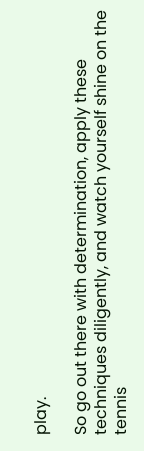play.

So go out there with determination, apply these techniques diligently, and watch yourself shine on the tennis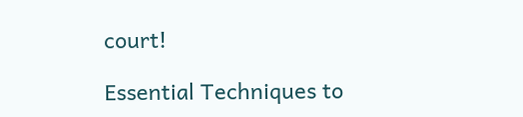court!

Essential Techniques to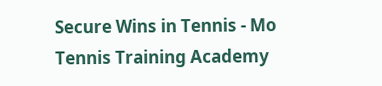Secure Wins in Tennis - Mo Tennis Training Academy